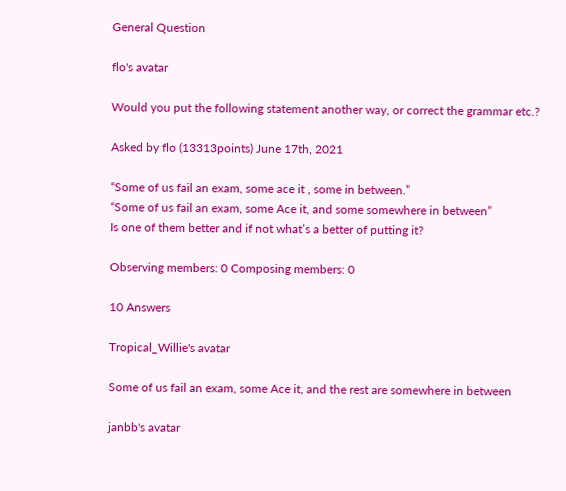General Question

flo's avatar

Would you put the following statement another way, or correct the grammar etc.?

Asked by flo (13313points) June 17th, 2021

“Some of us fail an exam, some ace it , some in between.”
“Some of us fail an exam, some Ace it, and some somewhere in between”
Is one of them better and if not what’s a better of putting it?

Observing members: 0 Composing members: 0

10 Answers

Tropical_Willie's avatar

Some of us fail an exam, some Ace it, and the rest are somewhere in between

janbb's avatar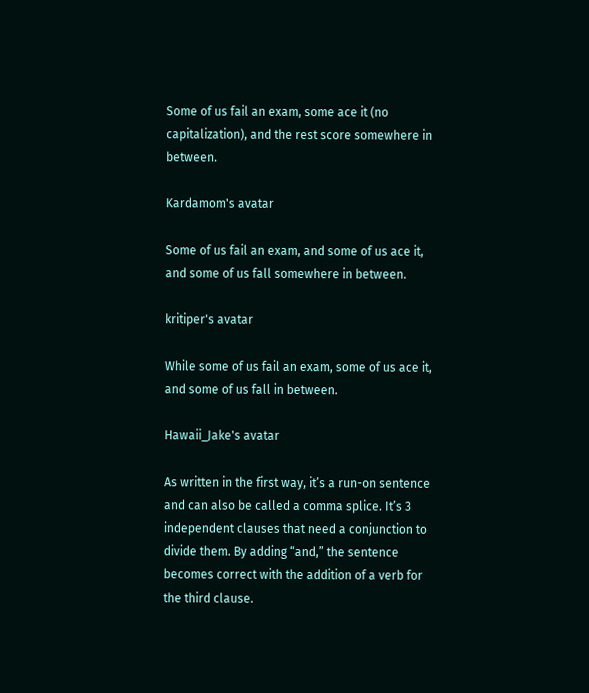Some of us fail an exam, some ace it (no capitalization), and the rest score somewhere in between.

Kardamom's avatar

Some of us fail an exam, and some of us ace it, and some of us fall somewhere in between.

kritiper's avatar

While some of us fail an exam, some of us ace it, and some of us fall in between.

Hawaii_Jake's avatar

As written in the first way, it’s a run-on sentence and can also be called a comma splice. It’s 3 independent clauses that need a conjunction to divide them. By adding “and,” the sentence becomes correct with the addition of a verb for the third clause.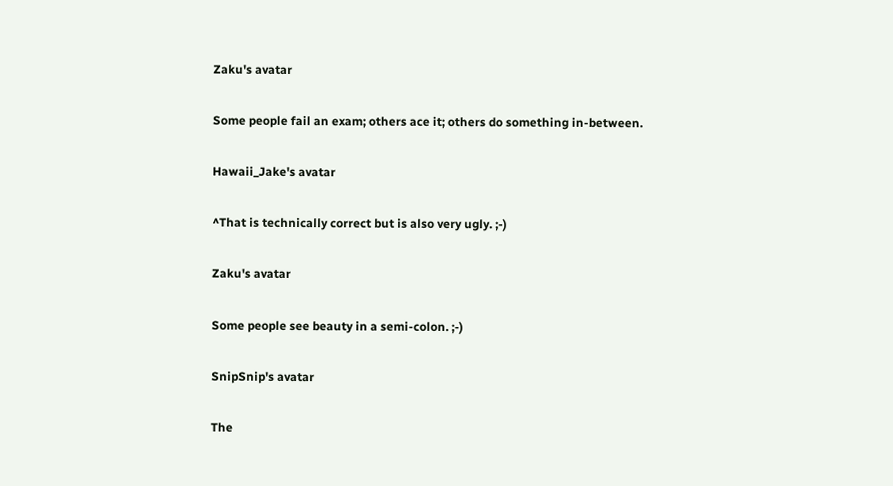Zaku's avatar

Some people fail an exam; others ace it; others do something in-between.

Hawaii_Jake's avatar

^That is technically correct but is also very ugly. ;-)

Zaku's avatar

Some people see beauty in a semi-colon. ;-)

SnipSnip's avatar

The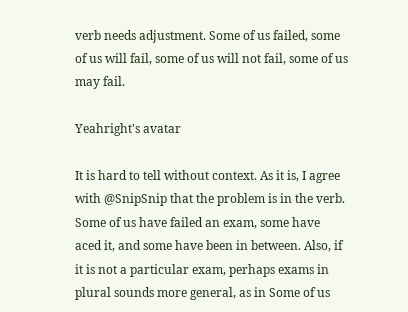verb needs adjustment. Some of us failed, some of us will fail, some of us will not fail, some of us may fail.

Yeahright's avatar

It is hard to tell without context. As it is, I agree with @SnipSnip that the problem is in the verb. Some of us have failed an exam, some have aced it, and some have been in between. Also, if it is not a particular exam, perhaps exams in plural sounds more general, as in Some of us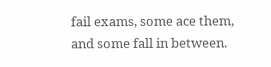fail exams, some ace them, and some fall in between.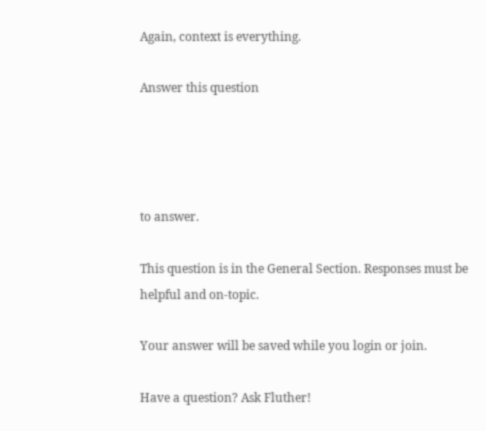Again, context is everything.

Answer this question




to answer.

This question is in the General Section. Responses must be helpful and on-topic.

Your answer will be saved while you login or join.

Have a question? Ask Fluther!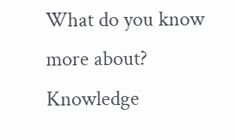What do you know more about?
Knowledge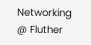Networking @ Fluther